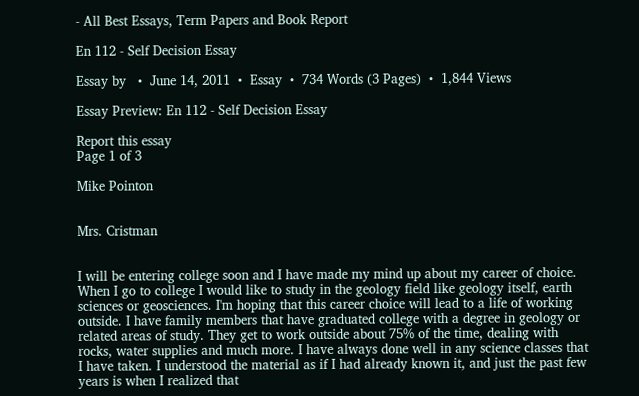- All Best Essays, Term Papers and Book Report

En 112 - Self Decision Essay

Essay by   •  June 14, 2011  •  Essay  •  734 Words (3 Pages)  •  1,844 Views

Essay Preview: En 112 - Self Decision Essay

Report this essay
Page 1 of 3

Mike Pointon


Mrs. Cristman


I will be entering college soon and I have made my mind up about my career of choice. When I go to college I would like to study in the geology field like geology itself, earth sciences or geosciences. I'm hoping that this career choice will lead to a life of working outside. I have family members that have graduated college with a degree in geology or related areas of study. They get to work outside about 75% of the time, dealing with rocks, water supplies and much more. I have always done well in any science classes that I have taken. I understood the material as if I had already known it, and just the past few years is when I realized that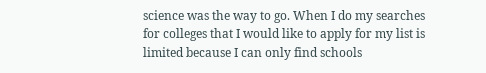science was the way to go. When I do my searches for colleges that I would like to apply for my list is limited because I can only find schools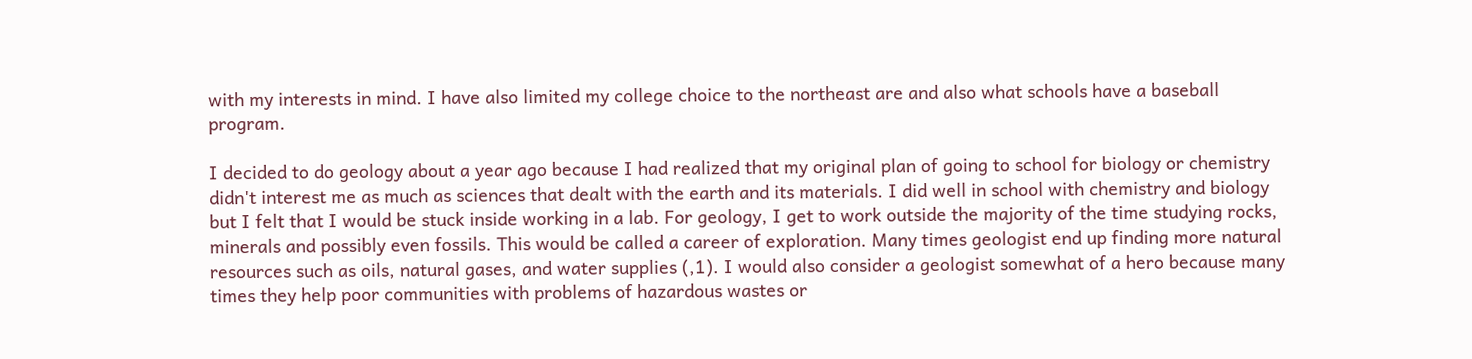with my interests in mind. I have also limited my college choice to the northeast are and also what schools have a baseball program.

I decided to do geology about a year ago because I had realized that my original plan of going to school for biology or chemistry didn't interest me as much as sciences that dealt with the earth and its materials. I did well in school with chemistry and biology but I felt that I would be stuck inside working in a lab. For geology, I get to work outside the majority of the time studying rocks, minerals and possibly even fossils. This would be called a career of exploration. Many times geologist end up finding more natural resources such as oils, natural gases, and water supplies (,1). I would also consider a geologist somewhat of a hero because many times they help poor communities with problems of hazardous wastes or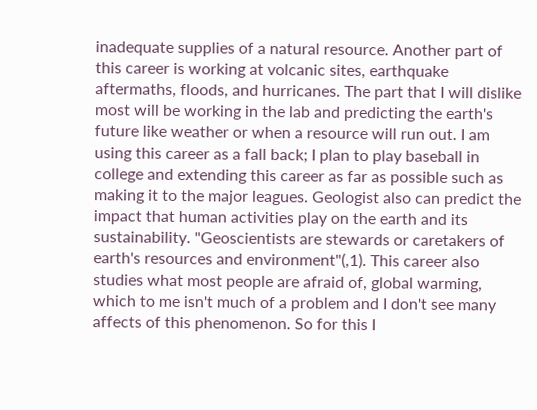inadequate supplies of a natural resource. Another part of this career is working at volcanic sites, earthquake aftermaths, floods, and hurricanes. The part that I will dislike most will be working in the lab and predicting the earth's future like weather or when a resource will run out. I am using this career as a fall back; I plan to play baseball in college and extending this career as far as possible such as making it to the major leagues. Geologist also can predict the impact that human activities play on the earth and its sustainability. "Geoscientists are stewards or caretakers of earth's resources and environment"(,1). This career also studies what most people are afraid of, global warming, which to me isn't much of a problem and I don't see many affects of this phenomenon. So for this I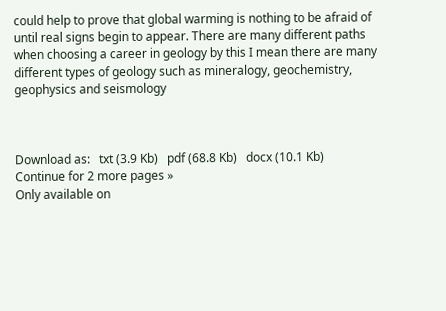could help to prove that global warming is nothing to be afraid of until real signs begin to appear. There are many different paths when choosing a career in geology by this I mean there are many different types of geology such as mineralogy, geochemistry, geophysics and seismology



Download as:   txt (3.9 Kb)   pdf (68.8 Kb)   docx (10.1 Kb)
Continue for 2 more pages »
Only available on